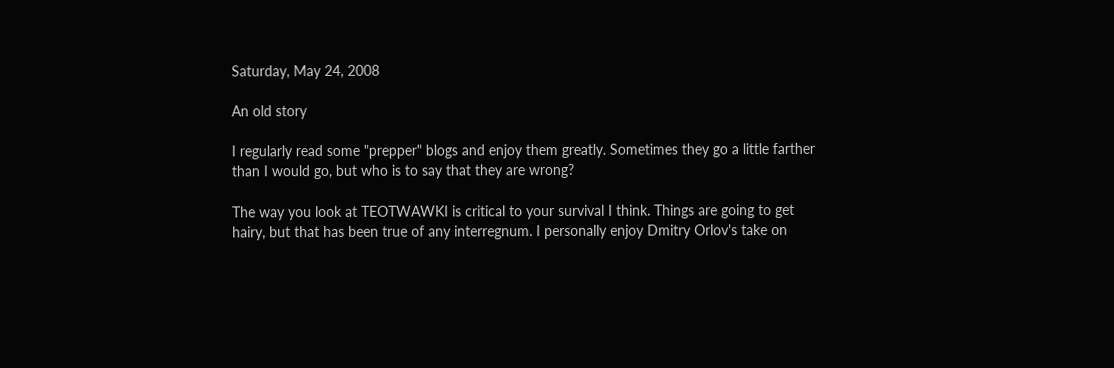Saturday, May 24, 2008

An old story

I regularly read some "prepper" blogs and enjoy them greatly. Sometimes they go a little farther than I would go, but who is to say that they are wrong?

The way you look at TEOTWAWKI is critical to your survival I think. Things are going to get hairy, but that has been true of any interregnum. I personally enjoy Dmitry Orlov's take on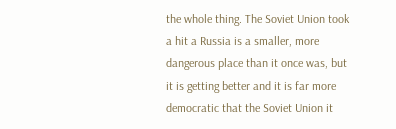the whole thing. The Soviet Union took a hit a Russia is a smaller, more dangerous place than it once was, but it is getting better and it is far more democratic that the Soviet Union it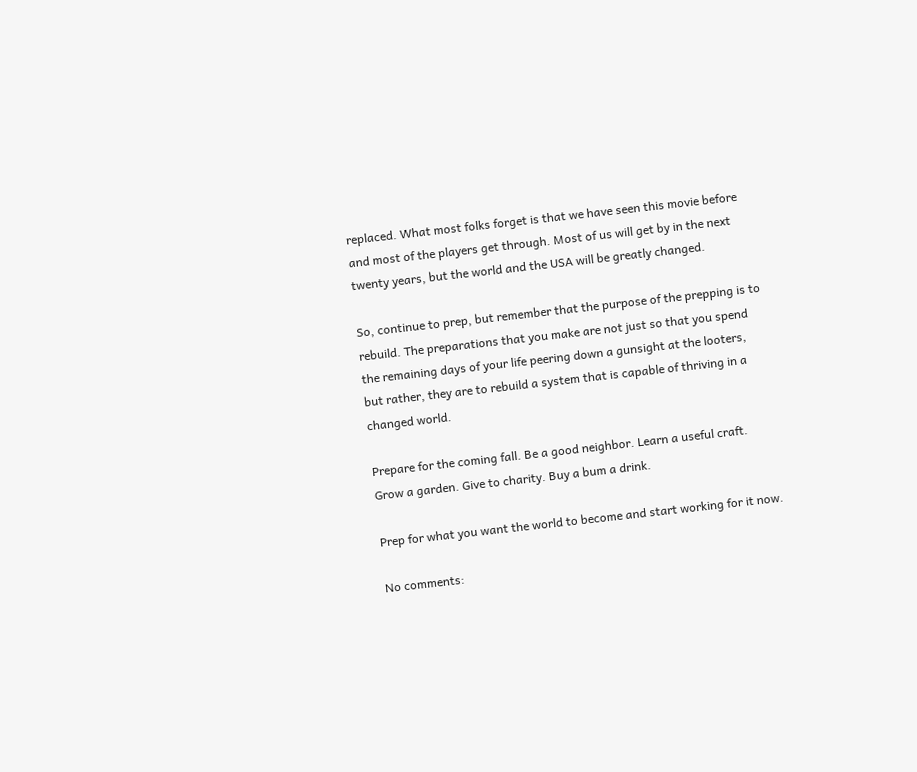replaced. What most folks forget is that we have seen this movie before and most of the players get through. Most of us will get by in the next twenty years, but the world and the USA will be greatly changed.

So, continue to prep, but remember that the purpose of the prepping is to rebuild. The preparations that you make are not just so that you spend the remaining days of your life peering down a gunsight at the looters, but rather, they are to rebuild a system that is capable of thriving in a changed world.

Prepare for the coming fall. Be a good neighbor. Learn a useful craft. Grow a garden. Give to charity. Buy a bum a drink.

Prep for what you want the world to become and start working for it now.

No comments: